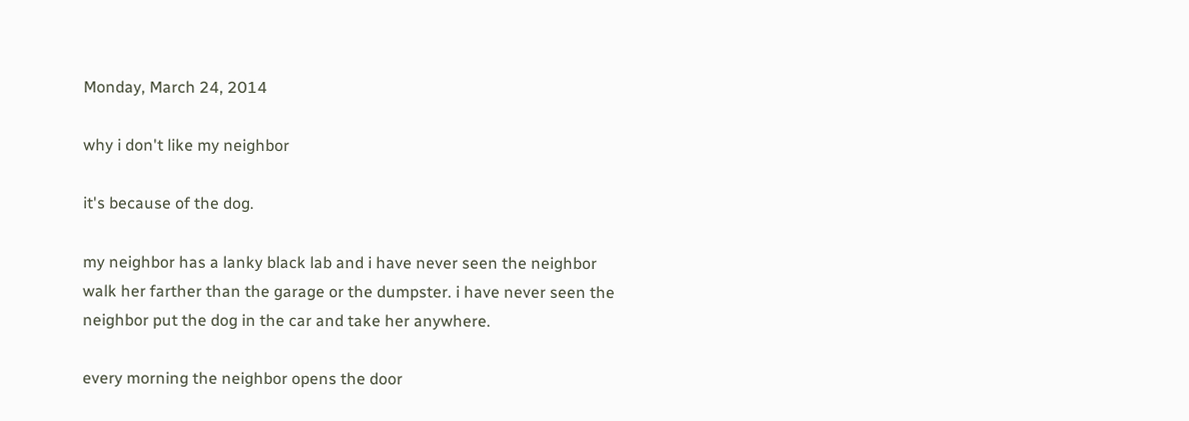Monday, March 24, 2014

why i don't like my neighbor

it's because of the dog.

my neighbor has a lanky black lab and i have never seen the neighbor walk her farther than the garage or the dumpster. i have never seen the neighbor put the dog in the car and take her anywhere.

every morning the neighbor opens the door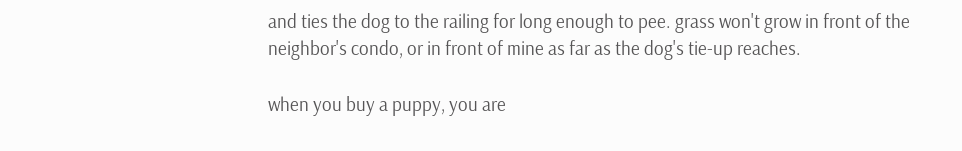and ties the dog to the railing for long enough to pee. grass won't grow in front of the neighbor's condo, or in front of mine as far as the dog's tie-up reaches.

when you buy a puppy, you are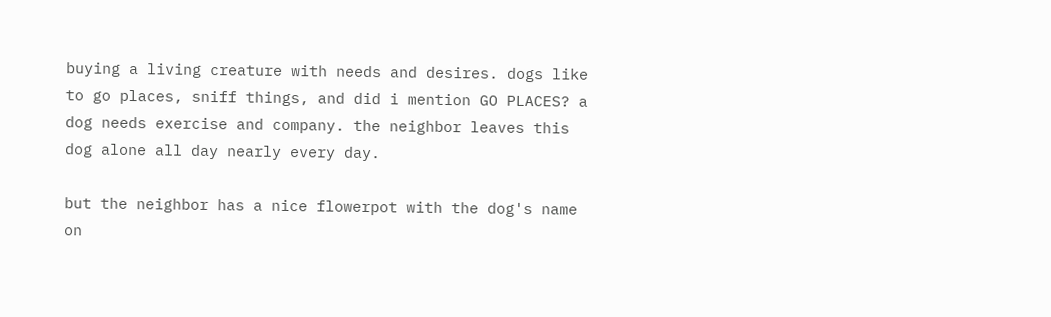buying a living creature with needs and desires. dogs like to go places, sniff things, and did i mention GO PLACES? a dog needs exercise and company. the neighbor leaves this dog alone all day nearly every day.

but the neighbor has a nice flowerpot with the dog's name on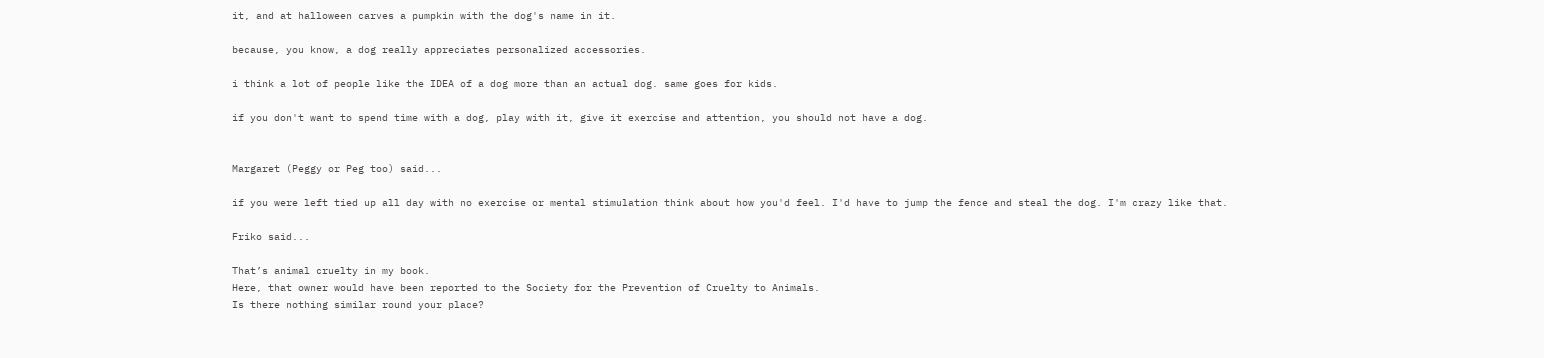it, and at halloween carves a pumpkin with the dog's name in it.

because, you know, a dog really appreciates personalized accessories.

i think a lot of people like the IDEA of a dog more than an actual dog. same goes for kids.

if you don't want to spend time with a dog, play with it, give it exercise and attention, you should not have a dog.


Margaret (Peggy or Peg too) said...

if you were left tied up all day with no exercise or mental stimulation think about how you'd feel. I'd have to jump the fence and steal the dog. I'm crazy like that.

Friko said...

That’s animal cruelty in my book.
Here, that owner would have been reported to the Society for the Prevention of Cruelty to Animals.
Is there nothing similar round your place?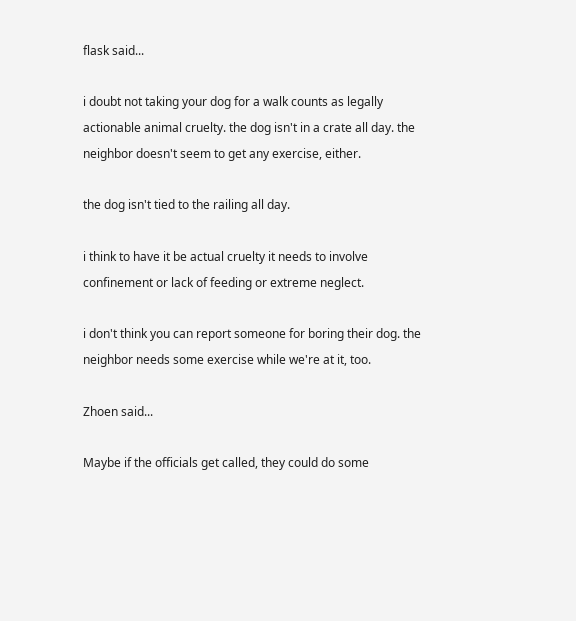flask said...

i doubt not taking your dog for a walk counts as legally actionable animal cruelty. the dog isn't in a crate all day. the neighbor doesn't seem to get any exercise, either.

the dog isn't tied to the railing all day.

i think to have it be actual cruelty it needs to involve confinement or lack of feeding or extreme neglect.

i don't think you can report someone for boring their dog. the neighbor needs some exercise while we're at it, too.

Zhoen said...

Maybe if the officials get called, they could do some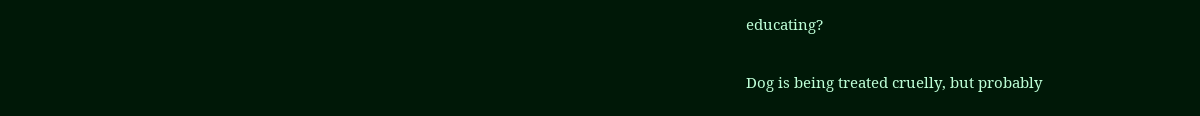educating?

Dog is being treated cruelly, but probably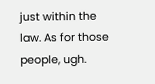just within the law. As for those people, ugh.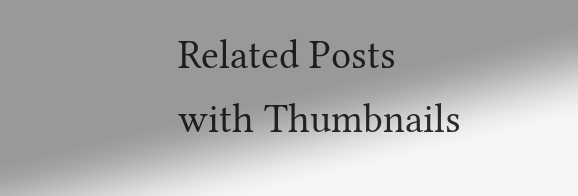Related Posts with Thumbnails